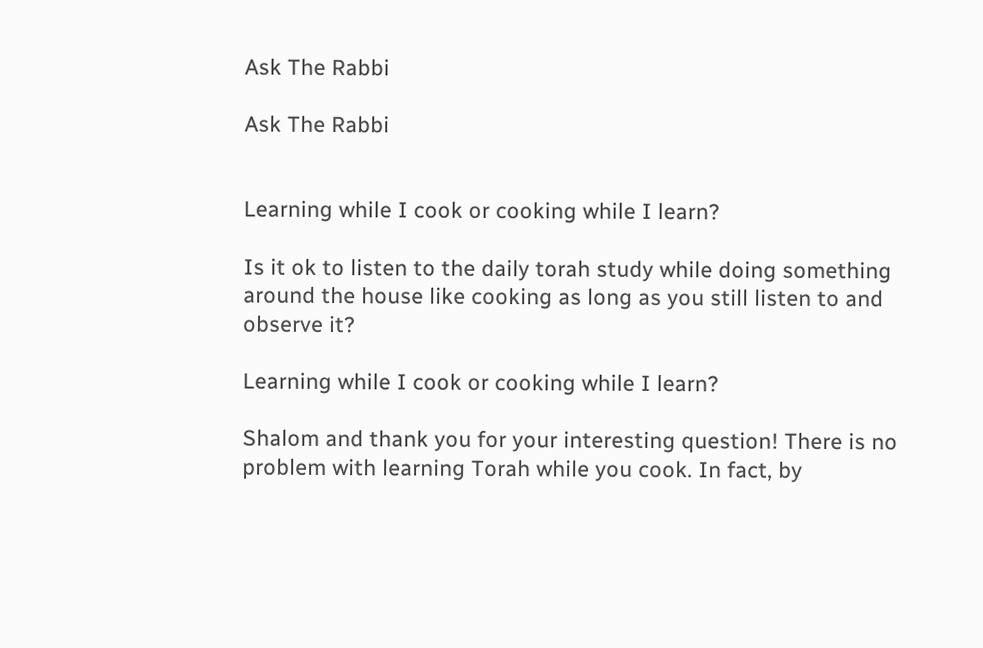Ask The Rabbi

Ask The Rabbi


Learning while I cook or cooking while I learn?

Is it ok to listen to the daily torah study while doing something around the house like cooking as long as you still listen to and observe it?

Learning while I cook or cooking while I learn?

Shalom and thank you for your interesting question! There is no problem with learning Torah while you cook. In fact, by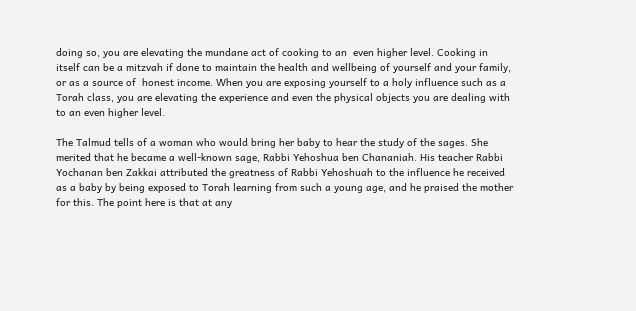doing so, you are elevating the mundane act of cooking to an  even higher level. Cooking in itself can be a mitzvah if done to maintain the health and wellbeing of yourself and your family, or as a source of  honest income. When you are exposing yourself to a holy influence such as a Torah class, you are elevating the experience and even the physical objects you are dealing with to an even higher level.

The Talmud tells of a woman who would bring her baby to hear the study of the sages. She merited that he became a well-known sage, Rabbi Yehoshua ben Chananiah. His teacher Rabbi Yochanan ben Zakkai attributed the greatness of Rabbi Yehoshuah to the influence he received as a baby by being exposed to Torah learning from such a young age, and he praised the mother for this. The point here is that at any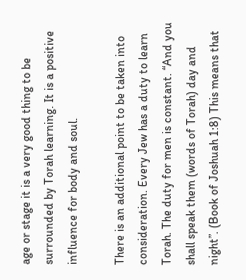age or stage it is a very good thing to be surrounded by Torah learning. It is a positive influence for body and soul.

There is an additional point to be taken into consideration. Every Jew has a duty to learn Torah. The duty for men is constant. “And you shall speak them (words of Torah) day and night”. (Book of Joshuah 1:8) This means that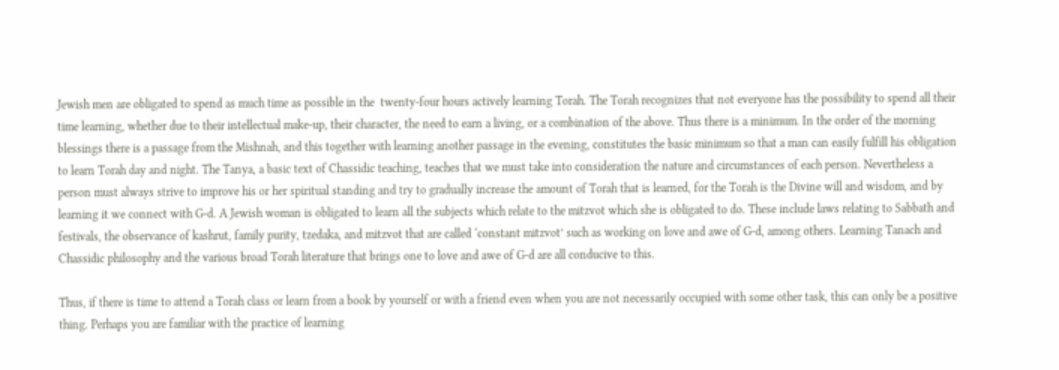Jewish men are obligated to spend as much time as possible in the  twenty-four hours actively learning Torah. The Torah recognizes that not everyone has the possibility to spend all their time learning, whether due to their intellectual make-up, their character, the need to earn a living, or a combination of the above. Thus there is a minimum. In the order of the morning blessings there is a passage from the Mishnah, and this together with learning another passage in the evening, constitutes the basic minimum so that a man can easily fulfill his obligation to learn Torah day and night. The Tanya, a basic text of Chassidic teaching, teaches that we must take into consideration the nature and circumstances of each person. Nevertheless a person must always strive to improve his or her spiritual standing and try to gradually increase the amount of Torah that is learned, for the Torah is the Divine will and wisdom, and by learning it we connect with G-d. A Jewish woman is obligated to learn all the subjects which relate to the mitzvot which she is obligated to do. These include laws relating to Sabbath and festivals, the observance of kashrut, family purity, tzedaka, and mitzvot that are called ‘constant mitzvot’ such as working on love and awe of G-d, among others. Learning Tanach and Chassidic philosophy and the various broad Torah literature that brings one to love and awe of G-d are all conducive to this.

Thus, if there is time to attend a Torah class or learn from a book by yourself or with a friend even when you are not necessarily occupied with some other task, this can only be a positive thing. Perhaps you are familiar with the practice of learning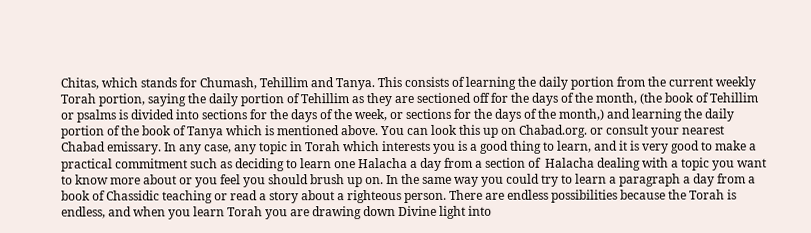Chitas, which stands for Chumash, Tehillim and Tanya. This consists of learning the daily portion from the current weekly Torah portion, saying the daily portion of Tehillim as they are sectioned off for the days of the month, (the book of Tehillim or psalms is divided into sections for the days of the week, or sections for the days of the month,) and learning the daily portion of the book of Tanya which is mentioned above. You can look this up on Chabad.org. or consult your nearest Chabad emissary. In any case, any topic in Torah which interests you is a good thing to learn, and it is very good to make a practical commitment such as deciding to learn one Halacha a day from a section of  Halacha dealing with a topic you want to know more about or you feel you should brush up on. In the same way you could try to learn a paragraph a day from a book of Chassidic teaching or read a story about a righteous person. There are endless possibilities because the Torah is endless, and when you learn Torah you are drawing down Divine light into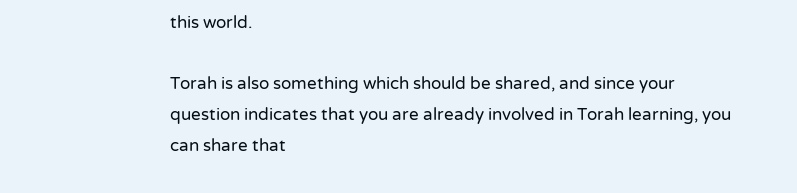this world.

Torah is also something which should be shared, and since your question indicates that you are already involved in Torah learning, you can share that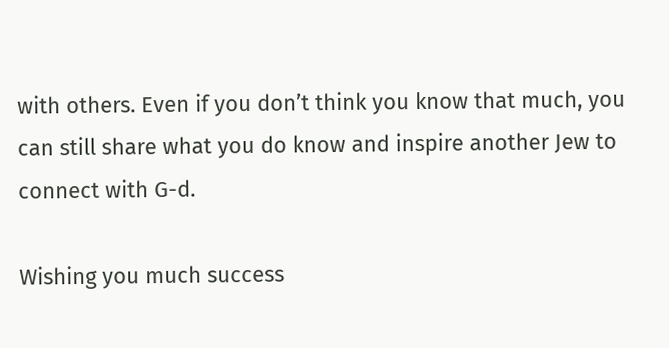with others. Even if you don’t think you know that much, you can still share what you do know and inspire another Jew to connect with G-d.

Wishing you much success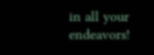in all your endeavors!